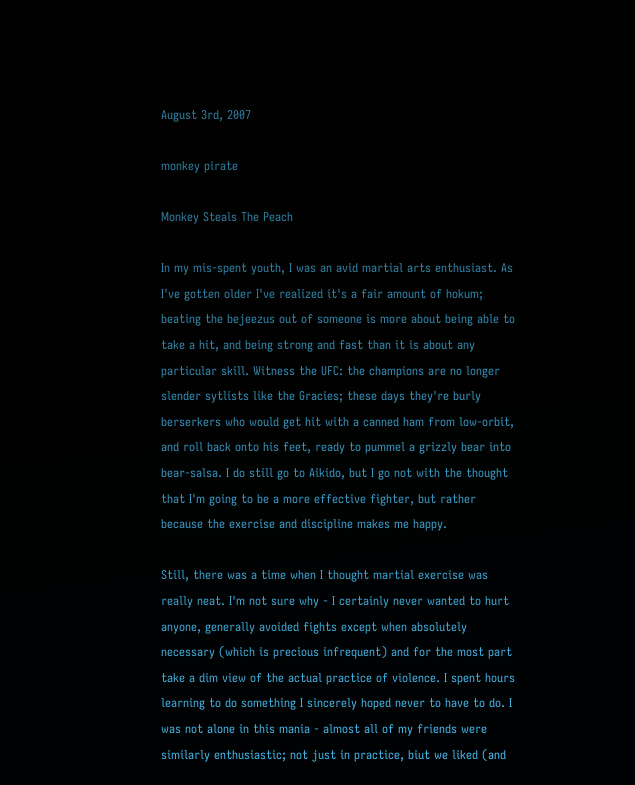August 3rd, 2007

monkey pirate

Monkey Steals The Peach

In my mis-spent youth, I was an avid martial arts enthusiast. As I've gotten older I've realized it's a fair amount of hokum; beating the bejeezus out of someone is more about being able to take a hit, and being strong and fast than it is about any particular skill. Witness the UFC: the champions are no longer slender sytlists like the Gracies; these days they're burly berserkers who would get hit with a canned ham from low-orbit, and roll back onto his feet, ready to pummel a grizzly bear into bear-salsa. I do still go to Aikido, but I go not with the thought that I'm going to be a more effective fighter, but rather because the exercise and discipline makes me happy.

Still, there was a time when I thought martial exercise was really neat. I'm not sure why - I certainly never wanted to hurt anyone, generally avoided fights except when absolutely necessary (which is precious infrequent) and for the most part take a dim view of the actual practice of violence. I spent hours learning to do something I sincerely hoped never to have to do. I was not alone in this mania - almost all of my friends were similarly enthusiastic; not just in practice, biut we liked (and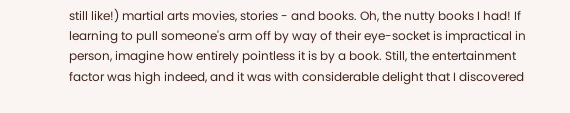still like!) martial arts movies, stories - and books. Oh, the nutty books I had! If learning to pull someone's arm off by way of their eye-socket is impractical in person, imagine how entirely pointless it is by a book. Still, the entertainment factor was high indeed, and it was with considerable delight that I discovered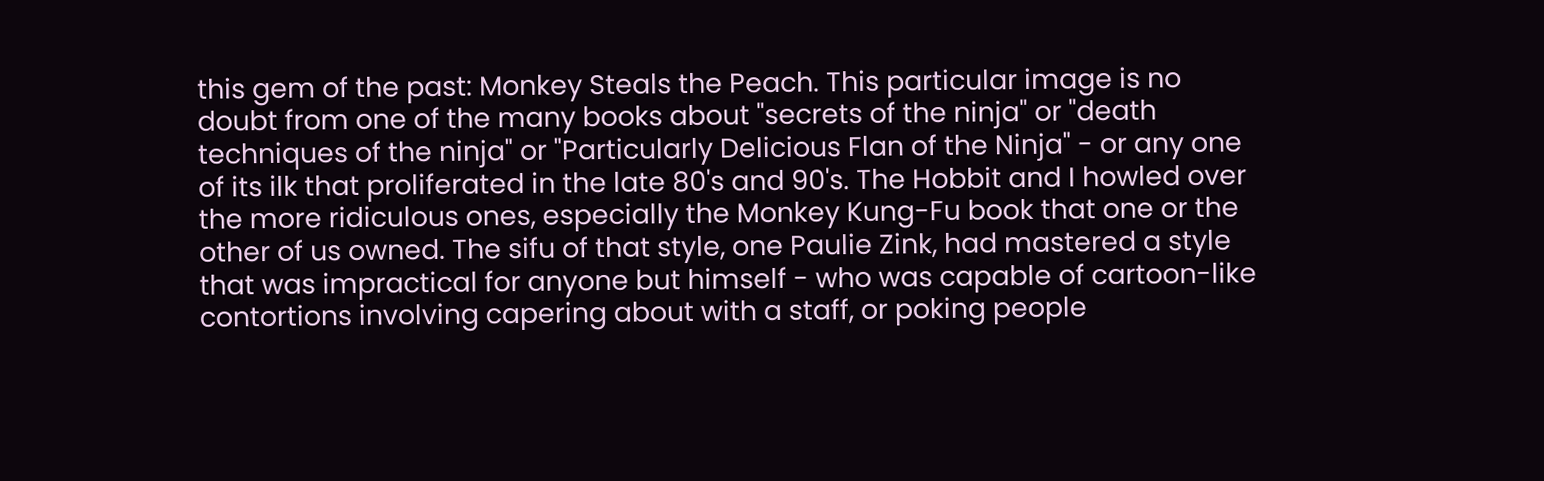this gem of the past: Monkey Steals the Peach. This particular image is no doubt from one of the many books about "secrets of the ninja" or "death techniques of the ninja" or "Particularly Delicious Flan of the Ninja" - or any one of its ilk that proliferated in the late 80's and 90's. The Hobbit and I howled over the more ridiculous ones, especially the Monkey Kung-Fu book that one or the other of us owned. The sifu of that style, one Paulie Zink, had mastered a style that was impractical for anyone but himself - who was capable of cartoon-like contortions involving capering about with a staff, or poking people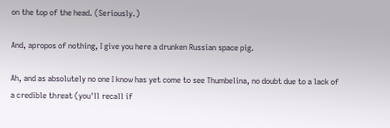on the top of the head. (Seriously.)

And, apropos of nothing, I give you here a drunken Russian space pig.

Ah, and as absolutely no one I know has yet come to see Thumbelina, no doubt due to a lack of a credible threat (you'll recall if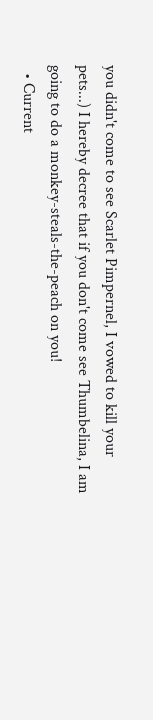you didn't come to see Scarlet Pimpernel, I vowed to kill your pets...) I hereby decree that if you don't come see Thumbelina, I am going to do a monkey-steals-the-peach on you!
  • Current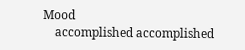Mood
    accomplished accomplished